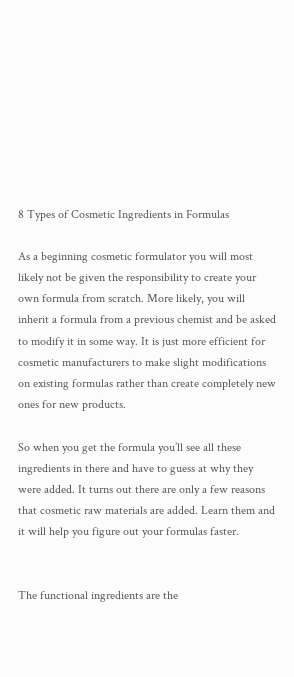8 Types of Cosmetic Ingredients in Formulas

As a beginning cosmetic formulator you will most likely not be given the responsibility to create your own formula from scratch. More likely, you will inherit a formula from a previous chemist and be asked to modify it in some way. It is just more efficient for cosmetic manufacturers to make slight modifications on existing formulas rather than create completely new ones for new products.

So when you get the formula you’ll see all these ingredients in there and have to guess at why they were added. It turns out there are only a few reasons that cosmetic raw materials are added. Learn them and it will help you figure out your formulas faster.


The functional ingredients are the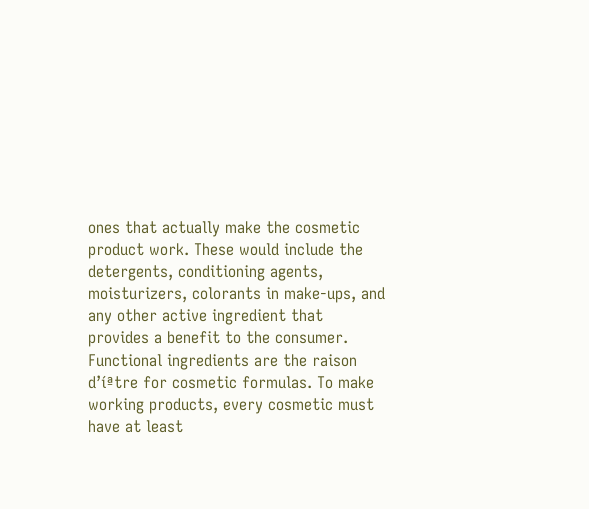ones that actually make the cosmetic product work. These would include the detergents, conditioning agents, moisturizers, colorants in make-ups, and any other active ingredient that provides a benefit to the consumer. Functional ingredients are the raison d’íªtre for cosmetic formulas. To make working products, every cosmetic must have at least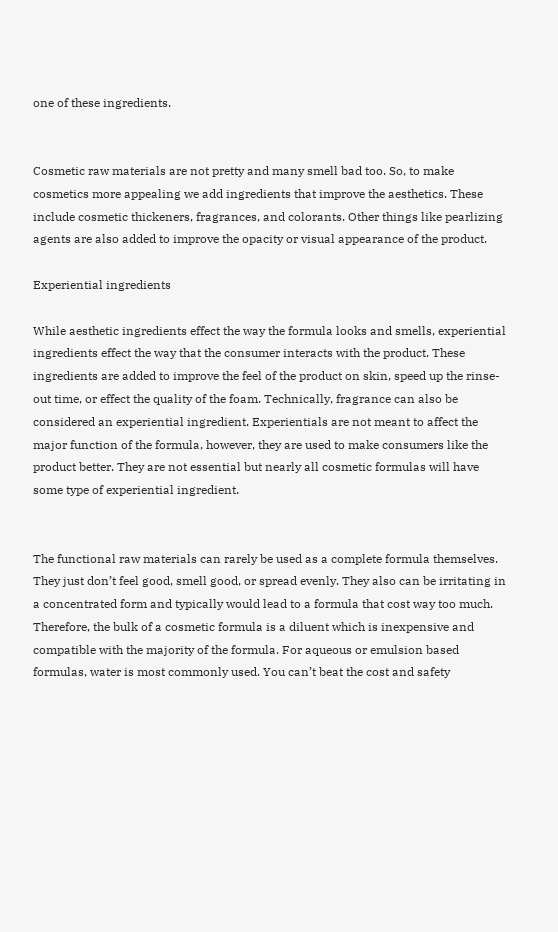one of these ingredients.


Cosmetic raw materials are not pretty and many smell bad too. So, to make cosmetics more appealing we add ingredients that improve the aesthetics. These include cosmetic thickeners, fragrances, and colorants. Other things like pearlizing agents are also added to improve the opacity or visual appearance of the product.

Experiential ingredients

While aesthetic ingredients effect the way the formula looks and smells, experiential ingredients effect the way that the consumer interacts with the product. These ingredients are added to improve the feel of the product on skin, speed up the rinse-out time, or effect the quality of the foam. Technically, fragrance can also be considered an experiential ingredient. Experientials are not meant to affect the major function of the formula, however, they are used to make consumers like the product better. They are not essential but nearly all cosmetic formulas will have some type of experiential ingredient.


The functional raw materials can rarely be used as a complete formula themselves. They just don’t feel good, smell good, or spread evenly. They also can be irritating in a concentrated form and typically would lead to a formula that cost way too much. Therefore, the bulk of a cosmetic formula is a diluent which is inexpensive and compatible with the majority of the formula. For aqueous or emulsion based formulas, water is most commonly used. You can’t beat the cost and safety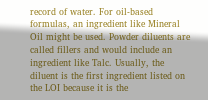record of water. For oil-based formulas, an ingredient like Mineral Oil might be used. Powder diluents are called fillers and would include an ingredient like Talc. Usually, the diluent is the first ingredient listed on the LOI because it is the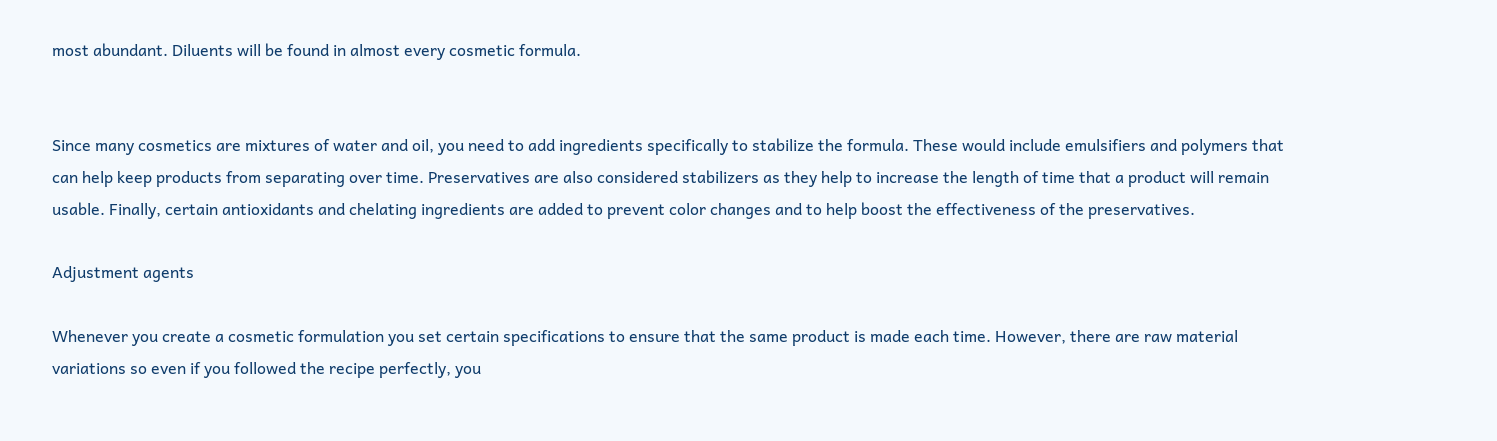most abundant. Diluents will be found in almost every cosmetic formula.


Since many cosmetics are mixtures of water and oil, you need to add ingredients specifically to stabilize the formula. These would include emulsifiers and polymers that can help keep products from separating over time. Preservatives are also considered stabilizers as they help to increase the length of time that a product will remain usable. Finally, certain antioxidants and chelating ingredients are added to prevent color changes and to help boost the effectiveness of the preservatives.

Adjustment agents

Whenever you create a cosmetic formulation you set certain specifications to ensure that the same product is made each time. However, there are raw material variations so even if you followed the recipe perfectly, you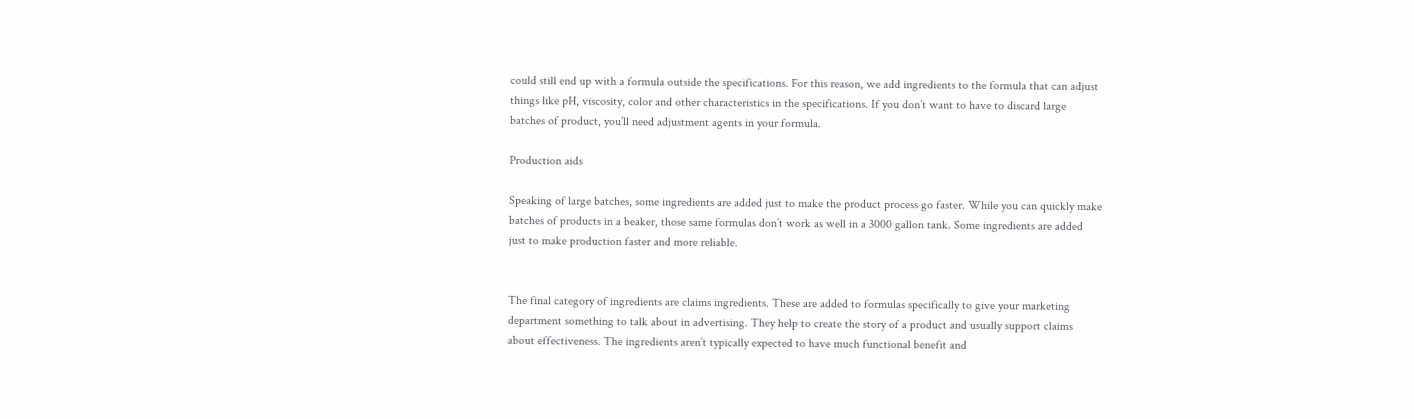could still end up with a formula outside the specifications. For this reason, we add ingredients to the formula that can adjust things like pH, viscosity, color and other characteristics in the specifications. If you don’t want to have to discard large batches of product, you’ll need adjustment agents in your formula.

Production aids

Speaking of large batches, some ingredients are added just to make the product process go faster. While you can quickly make batches of products in a beaker, those same formulas don’t work as well in a 3000 gallon tank. Some ingredients are added just to make production faster and more reliable.


The final category of ingredients are claims ingredients. These are added to formulas specifically to give your marketing department something to talk about in advertising. They help to create the story of a product and usually support claims about effectiveness. The ingredients aren’t typically expected to have much functional benefit and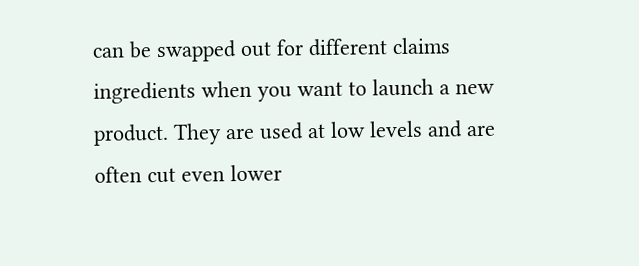can be swapped out for different claims ingredients when you want to launch a new product. They are used at low levels and are often cut even lower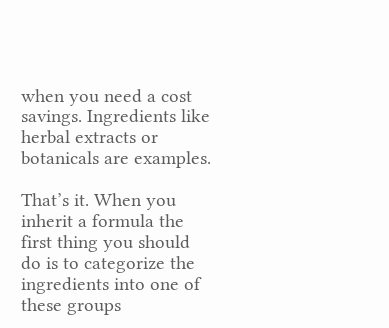when you need a cost savings. Ingredients like herbal extracts or botanicals are examples.

That’s it. When you inherit a formula the first thing you should do is to categorize the ingredients into one of these groups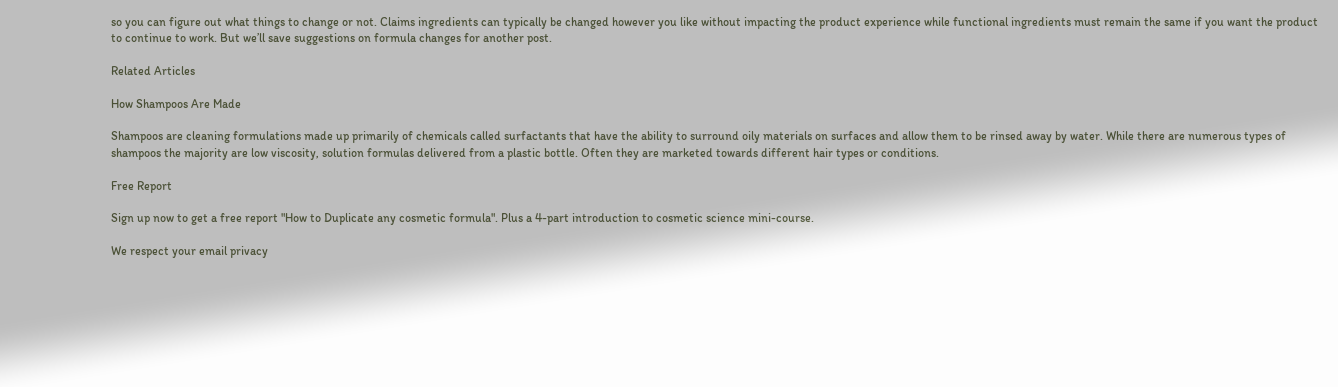so you can figure out what things to change or not. Claims ingredients can typically be changed however you like without impacting the product experience while functional ingredients must remain the same if you want the product to continue to work. But we’ll save suggestions on formula changes for another post.

Related Articles

How Shampoos Are Made

Shampoos are cleaning formulations made up primarily of chemicals called surfactants that have the ability to surround oily materials on surfaces and allow them to be rinsed away by water. While there are numerous types of shampoos the majority are low viscosity, solution formulas delivered from a plastic bottle. Often they are marketed towards different hair types or conditions.

Free Report

Sign up now to get a free report "How to Duplicate any cosmetic formula". Plus a 4-part introduction to cosmetic science mini-course.

We respect your email privacy